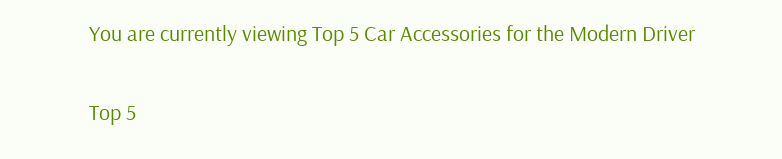You are currently viewing Top 5 Car Accessories for the Modern Driver

Top 5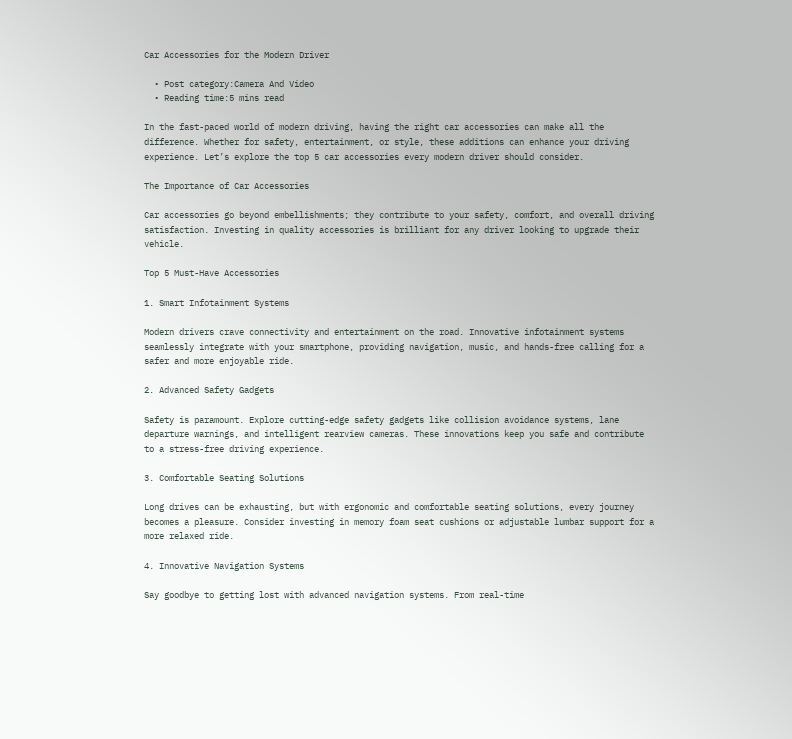Car Accessories for the Modern Driver

  • Post category:Camera And Video
  • Reading time:5 mins read

In the fast-paced world of modern driving, having the right car accessories can make all the difference. Whether for safety, entertainment, or style, these additions can enhance your driving experience. Let’s explore the top 5 car accessories every modern driver should consider.

The Importance of Car Accessories

Car accessories go beyond embellishments; they contribute to your safety, comfort, and overall driving satisfaction. Investing in quality accessories is brilliant for any driver looking to upgrade their vehicle.

Top 5 Must-Have Accessories

1. Smart Infotainment Systems

Modern drivers crave connectivity and entertainment on the road. Innovative infotainment systems seamlessly integrate with your smartphone, providing navigation, music, and hands-free calling for a safer and more enjoyable ride.

2. Advanced Safety Gadgets

Safety is paramount. Explore cutting-edge safety gadgets like collision avoidance systems, lane departure warnings, and intelligent rearview cameras. These innovations keep you safe and contribute to a stress-free driving experience.

3. Comfortable Seating Solutions

Long drives can be exhausting, but with ergonomic and comfortable seating solutions, every journey becomes a pleasure. Consider investing in memory foam seat cushions or adjustable lumbar support for a more relaxed ride.

4. Innovative Navigation Systems

Say goodbye to getting lost with advanced navigation systems. From real-time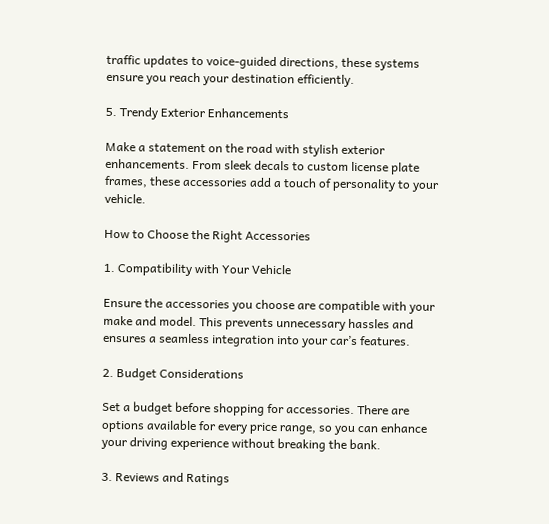traffic updates to voice-guided directions, these systems ensure you reach your destination efficiently.

5. Trendy Exterior Enhancements

Make a statement on the road with stylish exterior enhancements. From sleek decals to custom license plate frames, these accessories add a touch of personality to your vehicle.

How to Choose the Right Accessories

1. Compatibility with Your Vehicle

Ensure the accessories you choose are compatible with your make and model. This prevents unnecessary hassles and ensures a seamless integration into your car’s features.

2. Budget Considerations

Set a budget before shopping for accessories. There are options available for every price range, so you can enhance your driving experience without breaking the bank.

3. Reviews and Ratings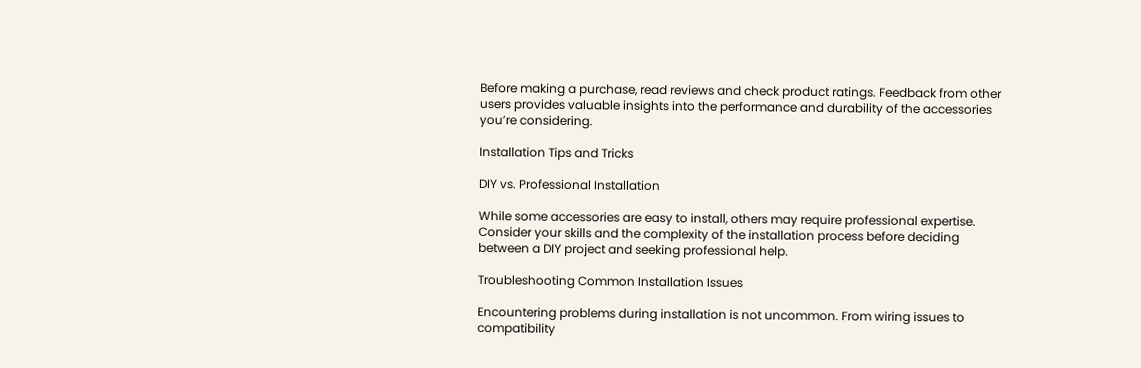Before making a purchase, read reviews and check product ratings. Feedback from other users provides valuable insights into the performance and durability of the accessories you’re considering.

Installation Tips and Tricks

DIY vs. Professional Installation

While some accessories are easy to install, others may require professional expertise. Consider your skills and the complexity of the installation process before deciding between a DIY project and seeking professional help.

Troubleshooting Common Installation Issues

Encountering problems during installation is not uncommon. From wiring issues to compatibility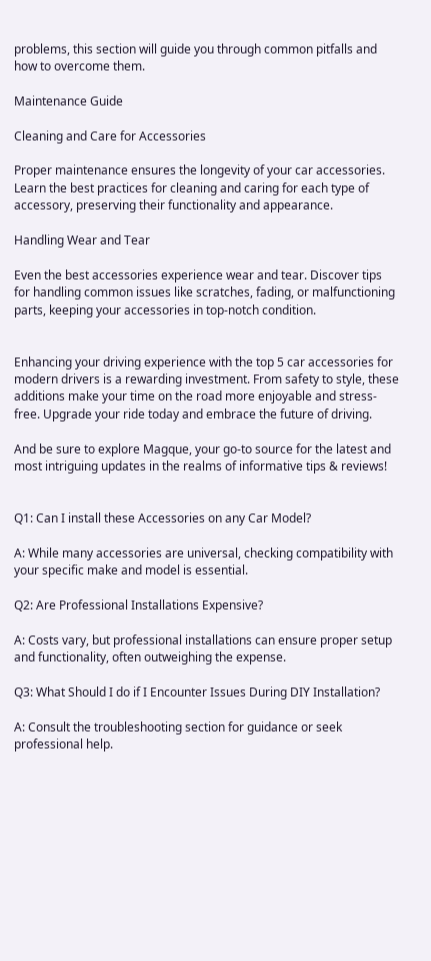problems, this section will guide you through common pitfalls and how to overcome them.

Maintenance Guide

Cleaning and Care for Accessories

Proper maintenance ensures the longevity of your car accessories. Learn the best practices for cleaning and caring for each type of accessory, preserving their functionality and appearance.

Handling Wear and Tear

Even the best accessories experience wear and tear. Discover tips for handling common issues like scratches, fading, or malfunctioning parts, keeping your accessories in top-notch condition.


Enhancing your driving experience with the top 5 car accessories for modern drivers is a rewarding investment. From safety to style, these additions make your time on the road more enjoyable and stress-free. Upgrade your ride today and embrace the future of driving.

And be sure to explore Magque, your go-to source for the latest and most intriguing updates in the realms of informative tips & reviews!


Q1: Can I install these Accessories on any Car Model?

A: While many accessories are universal, checking compatibility with your specific make and model is essential.

Q2: Are Professional Installations Expensive?

A: Costs vary, but professional installations can ensure proper setup and functionality, often outweighing the expense.

Q3: What Should I do if I Encounter Issues During DIY Installation?

A: Consult the troubleshooting section for guidance or seek professional help.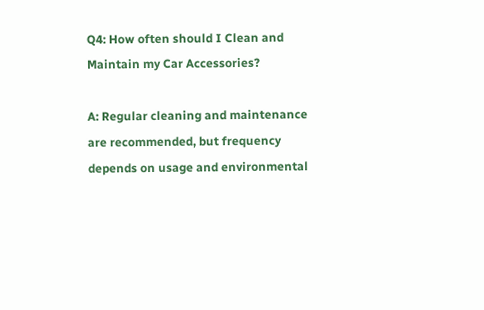Q4: How often should I Clean and Maintain my Car Accessories?

A: Regular cleaning and maintenance are recommended, but frequency depends on usage and environmental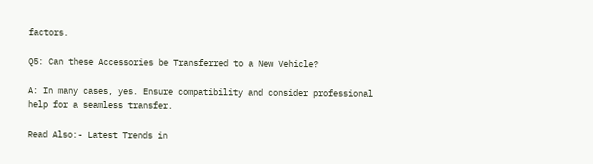factors.

Q5: Can these Accessories be Transferred to a New Vehicle?

A: In many cases, yes. Ensure compatibility and consider professional help for a seamless transfer.

Read Also:- Latest Trends in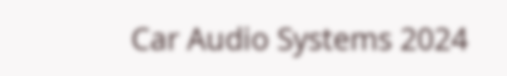Car Audio Systems 2024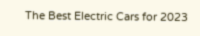The Best Electric Cars for 2023